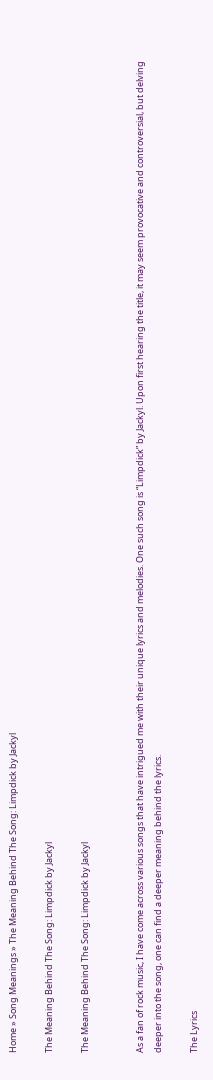Home » Song Meanings » The Meaning Behind The Song: Limpdick by Jackyl

The Meaning Behind The Song: Limpdick by Jackyl

The Meaning Behind The Song: Limpdick by Jackyl


As a fan of rock music, I have come across various songs that have intrigued me with their unique lyrics and melodies. One such song is “Limpdick” by Jackyl. Upon first hearing the title, it may seem provocative and controversial, but delving deeper into the song, one can find a deeper meaning behind the lyrics.

The Lyrics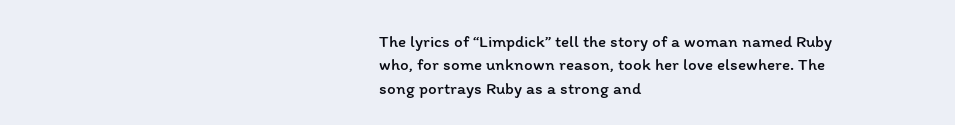The lyrics of “Limpdick” tell the story of a woman named Ruby who, for some unknown reason, took her love elsewhere. The song portrays Ruby as a strong and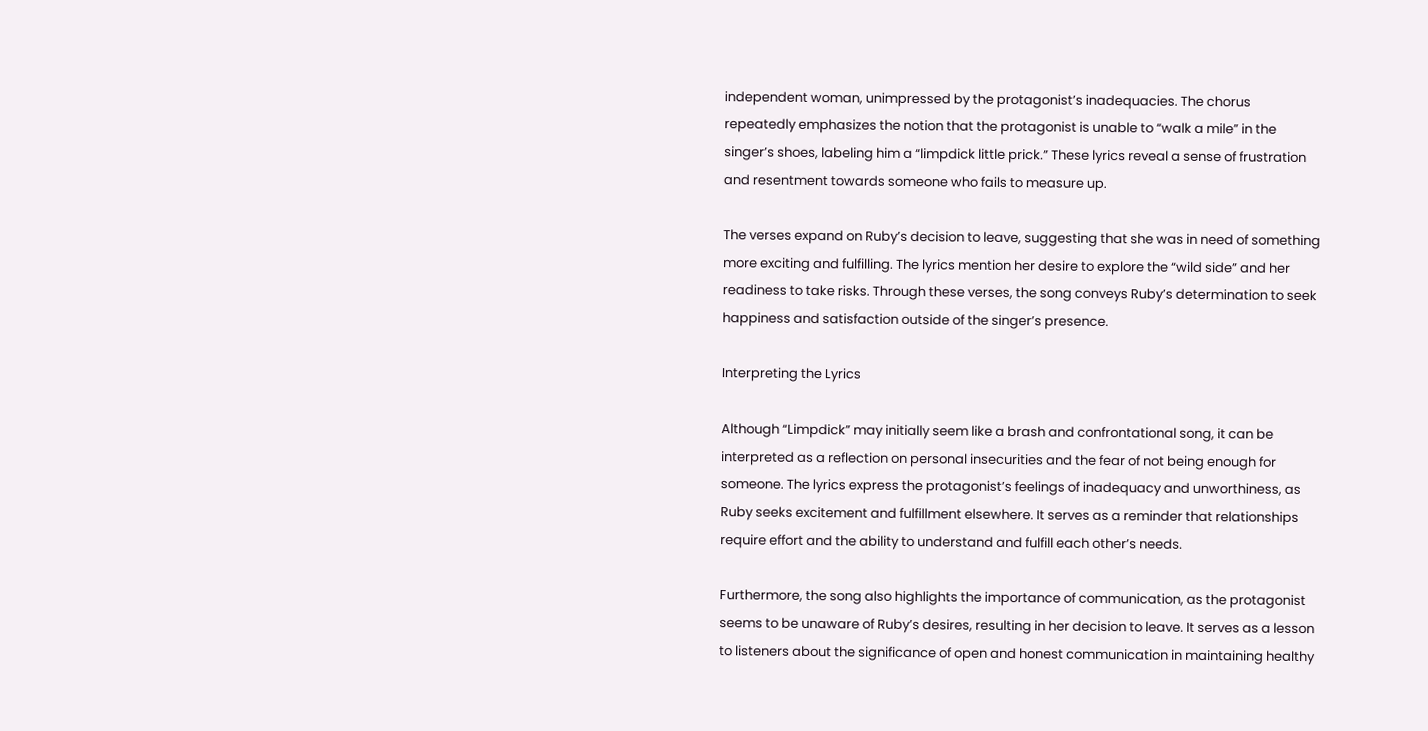independent woman, unimpressed by the protagonist’s inadequacies. The chorus repeatedly emphasizes the notion that the protagonist is unable to “walk a mile” in the singer’s shoes, labeling him a “limpdick little prick.” These lyrics reveal a sense of frustration and resentment towards someone who fails to measure up.

The verses expand on Ruby’s decision to leave, suggesting that she was in need of something more exciting and fulfilling. The lyrics mention her desire to explore the “wild side” and her readiness to take risks. Through these verses, the song conveys Ruby’s determination to seek happiness and satisfaction outside of the singer’s presence.

Interpreting the Lyrics

Although “Limpdick” may initially seem like a brash and confrontational song, it can be interpreted as a reflection on personal insecurities and the fear of not being enough for someone. The lyrics express the protagonist’s feelings of inadequacy and unworthiness, as Ruby seeks excitement and fulfillment elsewhere. It serves as a reminder that relationships require effort and the ability to understand and fulfill each other’s needs.

Furthermore, the song also highlights the importance of communication, as the protagonist seems to be unaware of Ruby’s desires, resulting in her decision to leave. It serves as a lesson to listeners about the significance of open and honest communication in maintaining healthy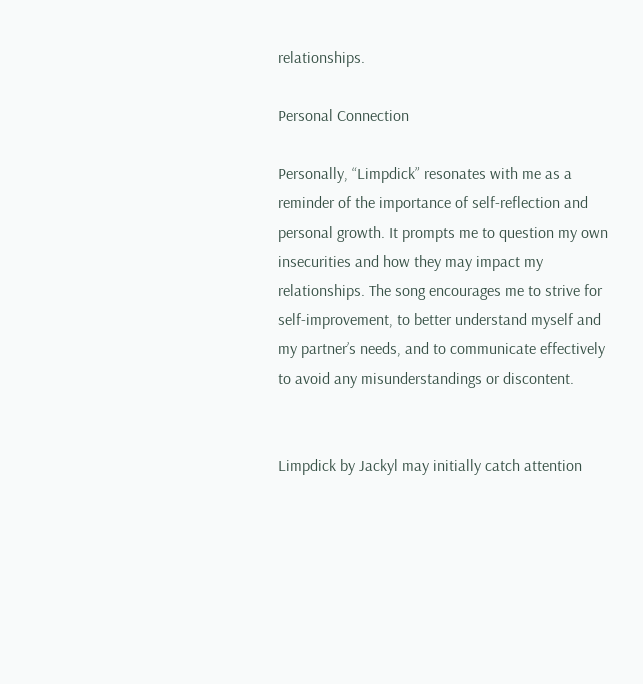relationships.

Personal Connection

Personally, “Limpdick” resonates with me as a reminder of the importance of self-reflection and personal growth. It prompts me to question my own insecurities and how they may impact my relationships. The song encourages me to strive for self-improvement, to better understand myself and my partner’s needs, and to communicate effectively to avoid any misunderstandings or discontent.


Limpdick by Jackyl may initially catch attention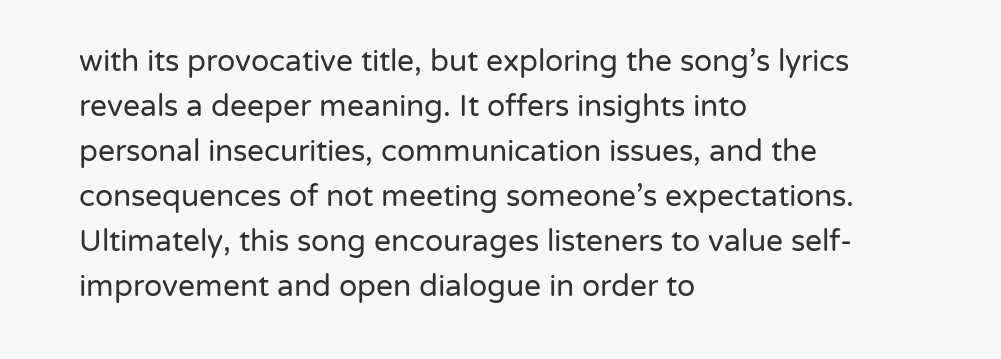with its provocative title, but exploring the song’s lyrics reveals a deeper meaning. It offers insights into personal insecurities, communication issues, and the consequences of not meeting someone’s expectations. Ultimately, this song encourages listeners to value self-improvement and open dialogue in order to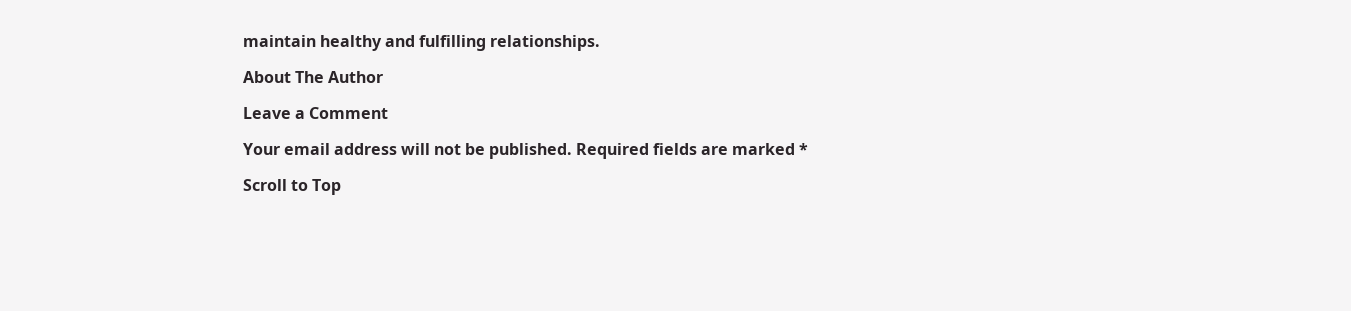maintain healthy and fulfilling relationships.

About The Author

Leave a Comment

Your email address will not be published. Required fields are marked *

Scroll to Top